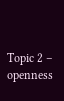Topic 2 – openness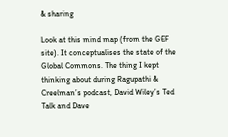& sharing

Look at this mind map (from the GEF site). It conceptualises the state of the Global Commons. The thing I kept thinking about during Ragupathi & Creelman’s podcast, David Wiley’s Ted Talk and Dave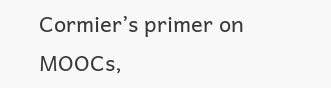Cormier’s primer on MOOCs,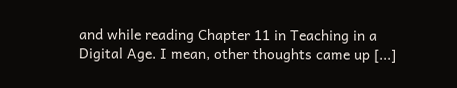and while reading Chapter 11 in Teaching in a Digital Age. I mean, other thoughts came up [...]